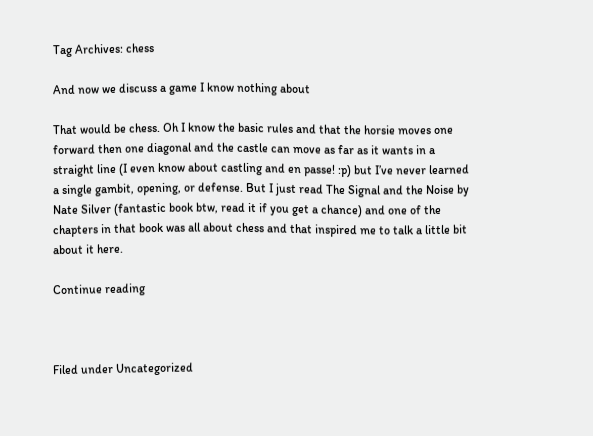Tag Archives: chess

And now we discuss a game I know nothing about

That would be chess. Oh I know the basic rules and that the horsie moves one forward then one diagonal and the castle can move as far as it wants in a straight line (I even know about castling and en passe! :p) but I’ve never learned a single gambit, opening, or defense. But I just read The Signal and the Noise by Nate Silver (fantastic book btw, read it if you get a chance) and one of the chapters in that book was all about chess and that inspired me to talk a little bit about it here.

Continue reading



Filed under Uncategorized